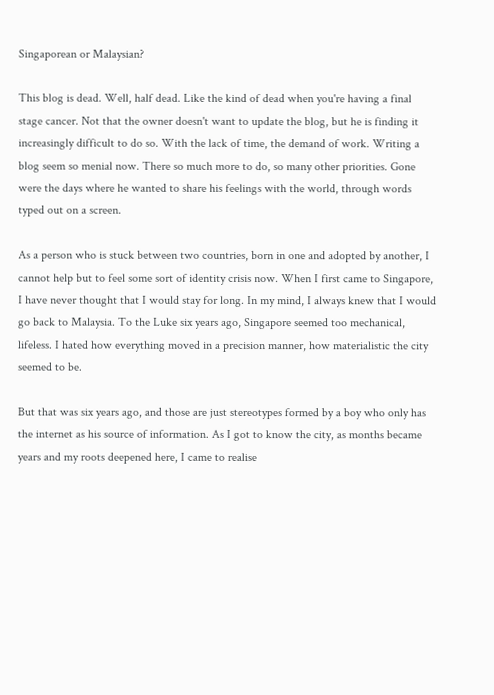Singaporean or Malaysian?

This blog is dead. Well, half dead. Like the kind of dead when you're having a final stage cancer. Not that the owner doesn't want to update the blog, but he is finding it increasingly difficult to do so. With the lack of time, the demand of work. Writing a blog seem so menial now. There so much more to do, so many other priorities. Gone were the days where he wanted to share his feelings with the world, through words typed out on a screen.

As a person who is stuck between two countries, born in one and adopted by another, I cannot help but to feel some sort of identity crisis now. When I first came to Singapore, I have never thought that I would stay for long. In my mind, I always knew that I would go back to Malaysia. To the Luke six years ago, Singapore seemed too mechanical, lifeless. I hated how everything moved in a precision manner, how materialistic the city seemed to be.

But that was six years ago, and those are just stereotypes formed by a boy who only has the internet as his source of information. As I got to know the city, as months became years and my roots deepened here, I came to realise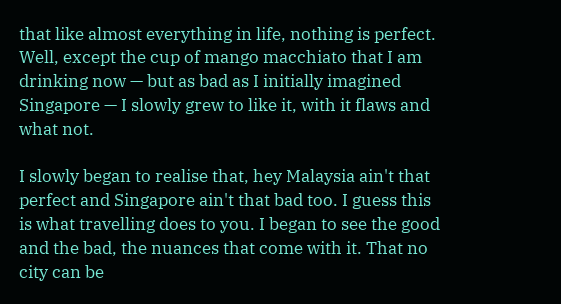that like almost everything in life, nothing is perfect. Well, except the cup of mango macchiato that I am drinking now — but as bad as I initially imagined Singapore — I slowly grew to like it, with it flaws and what not.

I slowly began to realise that, hey Malaysia ain't that perfect and Singapore ain't that bad too. I guess this is what travelling does to you. I began to see the good and the bad, the nuances that come with it. That no city can be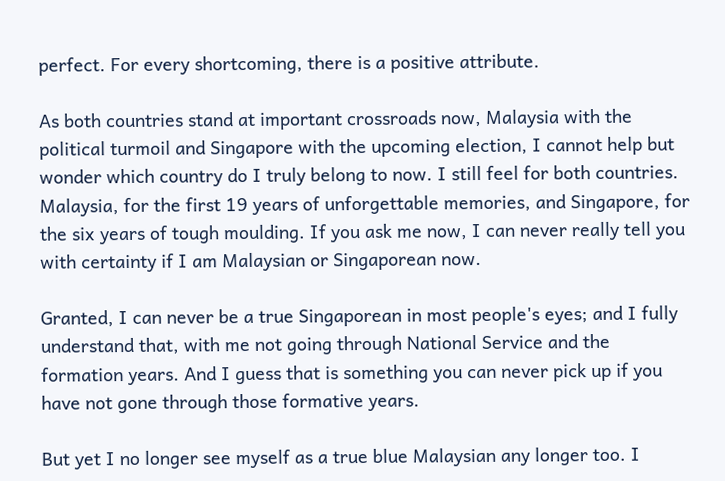perfect. For every shortcoming, there is a positive attribute.

As both countries stand at important crossroads now, Malaysia with the political turmoil and Singapore with the upcoming election, I cannot help but wonder which country do I truly belong to now. I still feel for both countries. Malaysia, for the first 19 years of unforgettable memories, and Singapore, for the six years of tough moulding. If you ask me now, I can never really tell you with certainty if I am Malaysian or Singaporean now.

Granted, I can never be a true Singaporean in most people's eyes; and I fully understand that, with me not going through National Service and the formation years. And I guess that is something you can never pick up if you have not gone through those formative years.

But yet I no longer see myself as a true blue Malaysian any longer too. I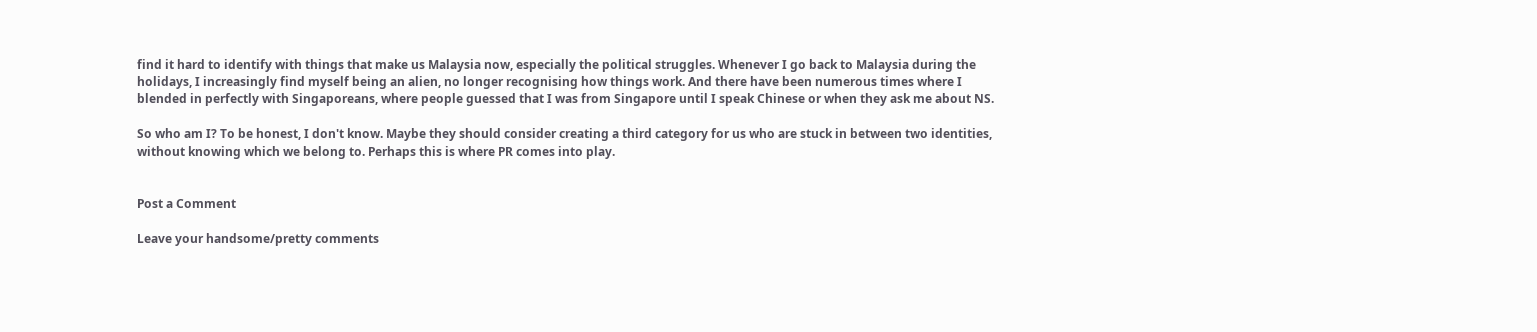find it hard to identify with things that make us Malaysia now, especially the political struggles. Whenever I go back to Malaysia during the holidays, I increasingly find myself being an alien, no longer recognising how things work. And there have been numerous times where I blended in perfectly with Singaporeans, where people guessed that I was from Singapore until I speak Chinese or when they ask me about NS.

So who am I? To be honest, I don't know. Maybe they should consider creating a third category for us who are stuck in between two identities, without knowing which we belong to. Perhaps this is where PR comes into play.


Post a Comment

Leave your handsome/pretty comments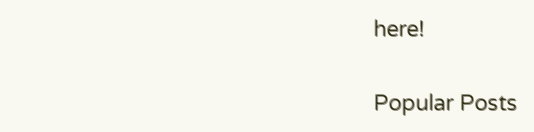here!

Popular Posts